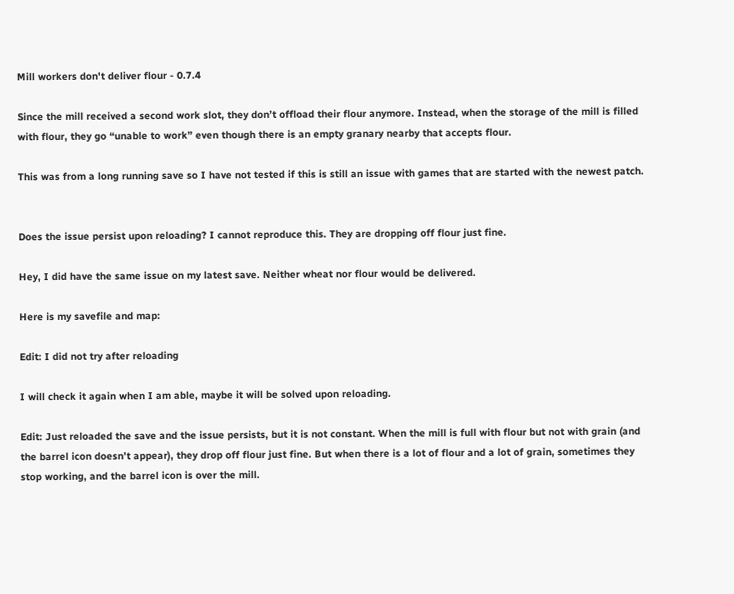Mill workers don't deliver flour - 0.7.4

Since the mill received a second work slot, they don’t offload their flour anymore. Instead, when the storage of the mill is filled with flour, they go “unable to work” even though there is an empty granary nearby that accepts flour.

This was from a long running save so I have not tested if this is still an issue with games that are started with the newest patch.


Does the issue persist upon reloading? I cannot reproduce this. They are dropping off flour just fine.

Hey, I did have the same issue on my latest save. Neither wheat nor flour would be delivered.

Here is my savefile and map:

Edit: I did not try after reloading

I will check it again when I am able, maybe it will be solved upon reloading.

Edit: Just reloaded the save and the issue persists, but it is not constant. When the mill is full with flour but not with grain (and the barrel icon doesn’t appear), they drop off flour just fine. But when there is a lot of flour and a lot of grain, sometimes they stop working, and the barrel icon is over the mill.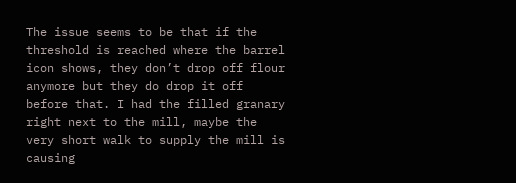The issue seems to be that if the threshold is reached where the barrel icon shows, they don’t drop off flour anymore but they do drop it off before that. I had the filled granary right next to the mill, maybe the very short walk to supply the mill is causing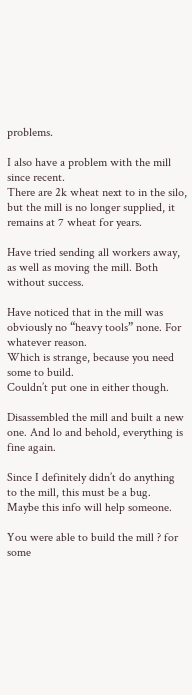problems.

I also have a problem with the mill since recent.
There are 2k wheat next to in the silo, but the mill is no longer supplied, it remains at 7 wheat for years.

Have tried sending all workers away, as well as moving the mill. Both without success.

Have noticed that in the mill was obviously no “heavy tools” none. For whatever reason.
Which is strange, because you need some to build.
Couldn’t put one in either though.

Disassembled the mill and built a new one. And lo and behold, everything is fine again.

Since I definitely didn’t do anything to the mill, this must be a bug.
Maybe this info will help someone.

You were able to build the mill ? for some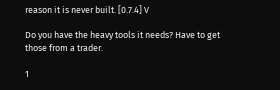reason it is never built. [0.7.4] V

Do you have the heavy tools it needs? Have to get those from a trader.

1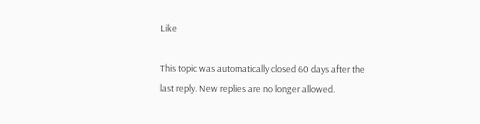Like

This topic was automatically closed 60 days after the last reply. New replies are no longer allowed.